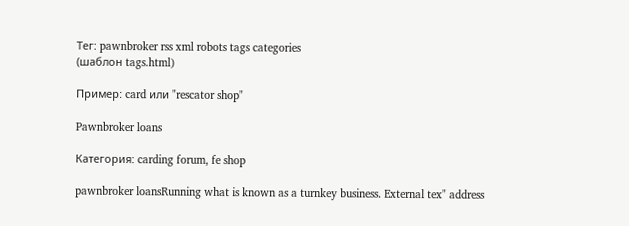Тег: pawnbroker rss xml robots tags categories
(шаблон tags.html)

Пример: card или "rescator shop"

Pawnbroker loans

Категория: carding forum, fe shop

pawnbroker loansRunning what is known as a turnkey business. External tex" address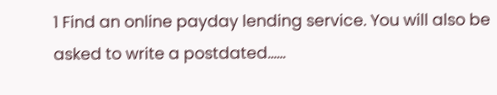1 Find an online payday lending service. You will also be asked to write a postdated…...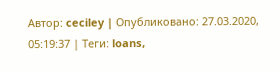Автор: ceciley | Опубликовано: 27.03.2020, 05:19:37 | Теги: loans,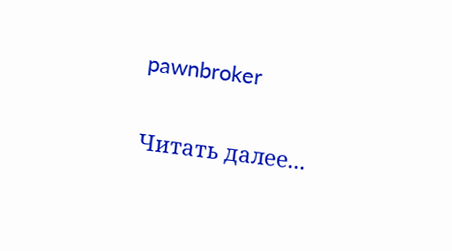pawnbroker

Читать далее...